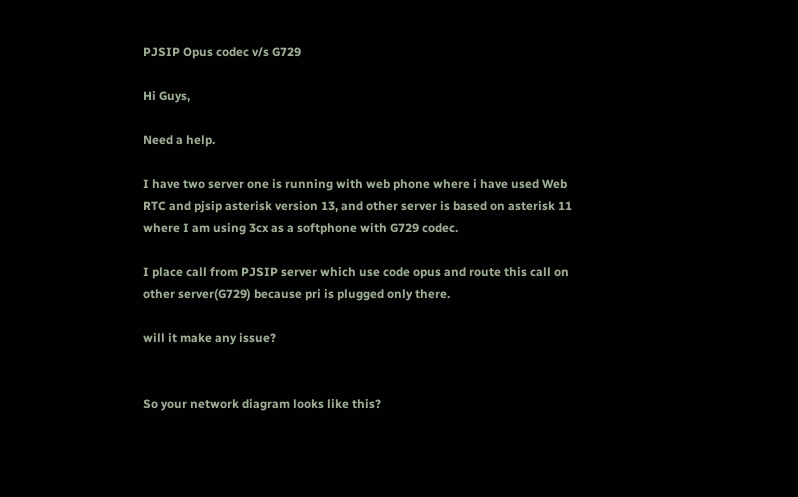PJSIP Opus codec v/s G729

Hi Guys,

Need a help.

I have two server one is running with web phone where i have used Web RTC and pjsip asterisk version 13, and other server is based on asterisk 11 where I am using 3cx as a softphone with G729 codec.

I place call from PJSIP server which use code opus and route this call on other server(G729) because pri is plugged only there.

will it make any issue?


So your network diagram looks like this?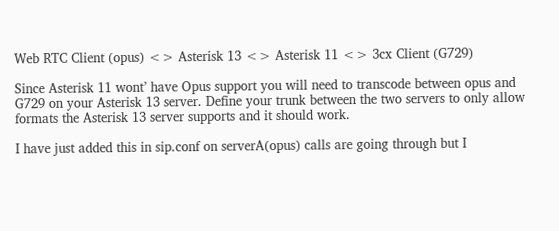Web RTC Client (opus) <> Asterisk 13 <> Asterisk 11 <> 3cx Client (G729)

Since Asterisk 11 wont’ have Opus support you will need to transcode between opus and G729 on your Asterisk 13 server. Define your trunk between the two servers to only allow formats the Asterisk 13 server supports and it should work.

I have just added this in sip.conf on serverA(opus) calls are going through but I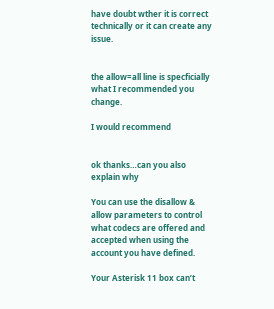have doubt wther it is correct technically or it can create any issue.


the allow=all line is specficially what I recommended you change.

I would recommend


ok thanks…can you also explain why

You can use the disallow & allow parameters to control what codecs are offered and accepted when using the account you have defined.

Your Asterisk 11 box can’t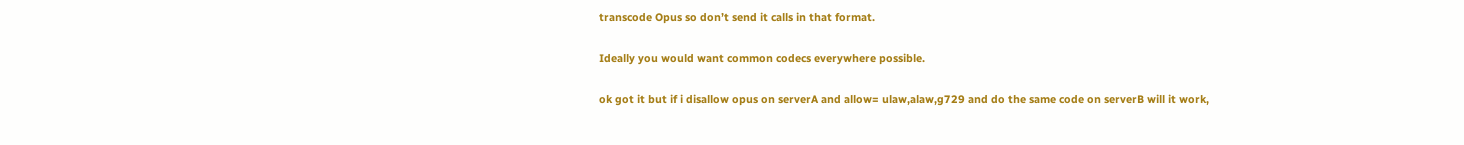transcode Opus so don’t send it calls in that format.

Ideally you would want common codecs everywhere possible.

ok got it but if i disallow opus on serverA and allow= ulaw,alaw,g729 and do the same code on serverB will it work,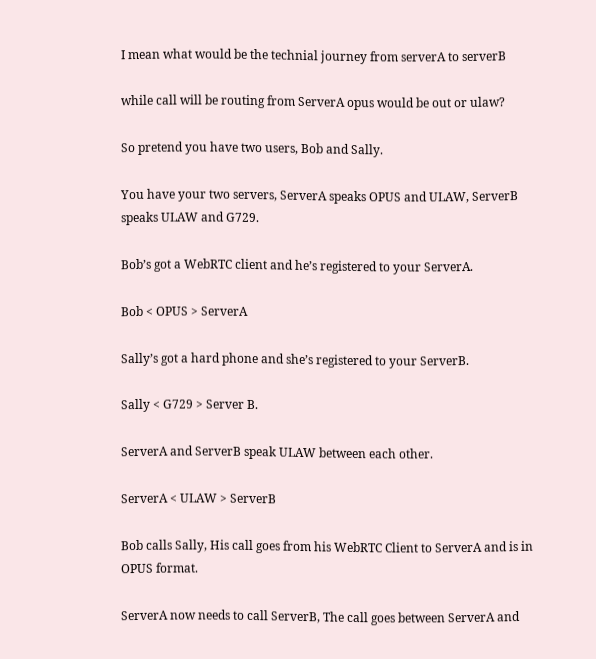I mean what would be the technial journey from serverA to serverB

while call will be routing from ServerA opus would be out or ulaw?

So pretend you have two users, Bob and Sally.

You have your two servers, ServerA speaks OPUS and ULAW, ServerB speaks ULAW and G729.

Bob’s got a WebRTC client and he’s registered to your ServerA.

Bob < OPUS > ServerA

Sally’s got a hard phone and she’s registered to your ServerB.

Sally < G729 > Server B.

ServerA and ServerB speak ULAW between each other.

ServerA < ULAW > ServerB

Bob calls Sally, His call goes from his WebRTC Client to ServerA and is in OPUS format.

ServerA now needs to call ServerB, The call goes between ServerA and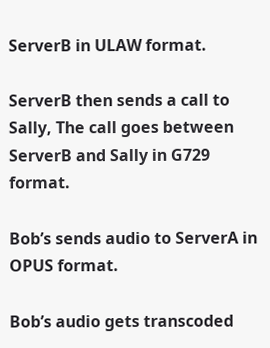ServerB in ULAW format.

ServerB then sends a call to Sally, The call goes between ServerB and Sally in G729 format.

Bob’s sends audio to ServerA in OPUS format.

Bob’s audio gets transcoded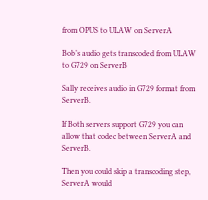from OPUS to ULAW on ServerA

Bob’s audio gets transcoded from ULAW to G729 on ServerB

Sally receives audio in G729 format from ServerB.

If Both servers support G729 you can allow that codec between ServerA and ServerB.

Then you could skip a transcoding step, ServerA would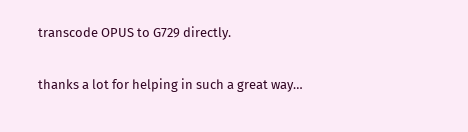transcode OPUS to G729 directly.

thanks a lot for helping in such a great way…